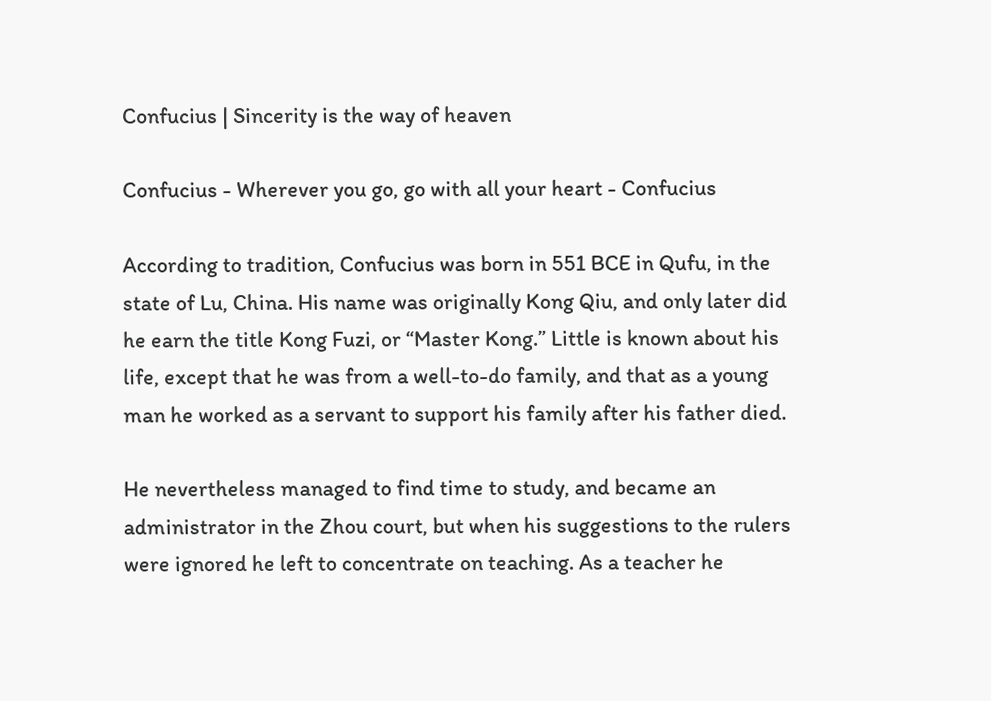Confucius | Sincerity is the way of heaven

Confucius - Wherever you go, go with all your heart - Confucius

According to tradition, Confucius was born in 551 BCE in Qufu, in the state of Lu, China. His name was originally Kong Qiu, and only later did he earn the title Kong Fuzi, or “Master Kong.” Little is known about his life, except that he was from a well-to-do family, and that as a young man he worked as a servant to support his family after his father died.

He nevertheless managed to find time to study, and became an administrator in the Zhou court, but when his suggestions to the rulers were ignored he left to concentrate on teaching. As a teacher he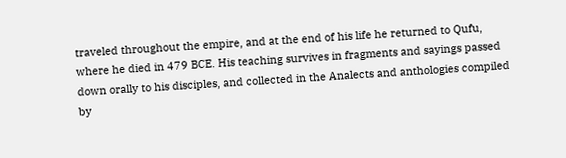traveled throughout the empire, and at the end of his life he returned to Qufu, where he died in 479 BCE. His teaching survives in fragments and sayings passed down orally to his disciples, and collected in the Analects and anthologies compiled by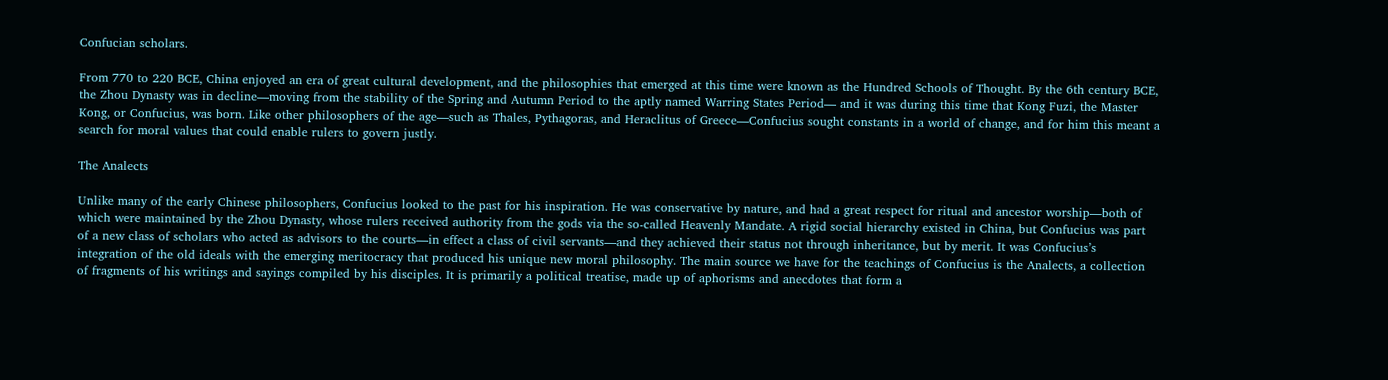Confucian scholars.

From 770 to 220 BCE, China enjoyed an era of great cultural development, and the philosophies that emerged at this time were known as the Hundred Schools of Thought. By the 6th century BCE, the Zhou Dynasty was in decline—moving from the stability of the Spring and Autumn Period to the aptly named Warring States Period— and it was during this time that Kong Fuzi, the Master Kong, or Confucius, was born. Like other philosophers of the age—such as Thales, Pythagoras, and Heraclitus of Greece—Confucius sought constants in a world of change, and for him this meant a search for moral values that could enable rulers to govern justly.

The Analects

Unlike many of the early Chinese philosophers, Confucius looked to the past for his inspiration. He was conservative by nature, and had a great respect for ritual and ancestor worship—both of which were maintained by the Zhou Dynasty, whose rulers received authority from the gods via the so-called Heavenly Mandate. A rigid social hierarchy existed in China, but Confucius was part of a new class of scholars who acted as advisors to the courts—in effect a class of civil servants—and they achieved their status not through inheritance, but by merit. It was Confucius’s integration of the old ideals with the emerging meritocracy that produced his unique new moral philosophy. The main source we have for the teachings of Confucius is the Analects, a collection of fragments of his writings and sayings compiled by his disciples. It is primarily a political treatise, made up of aphorisms and anecdotes that form a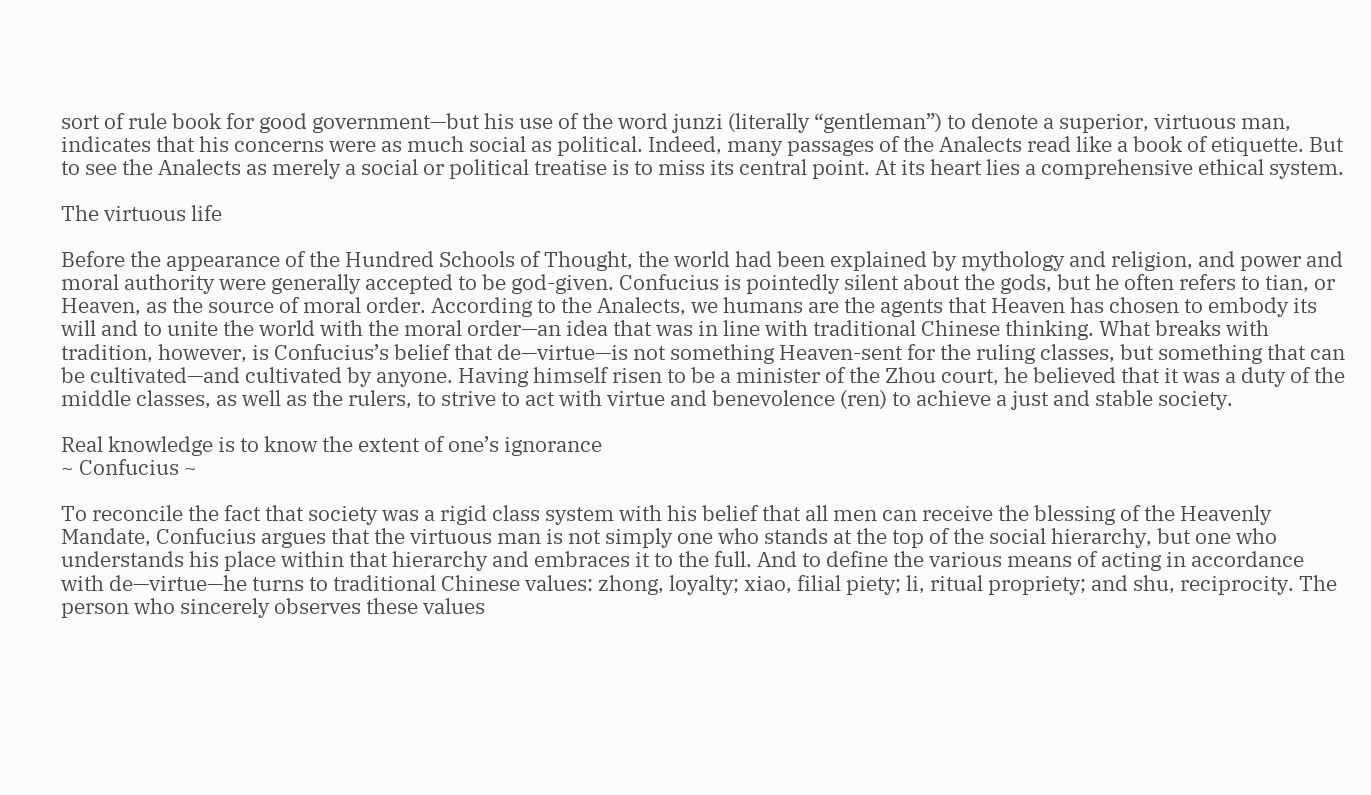sort of rule book for good government—but his use of the word junzi (literally “gentleman”) to denote a superior, virtuous man, indicates that his concerns were as much social as political. Indeed, many passages of the Analects read like a book of etiquette. But to see the Analects as merely a social or political treatise is to miss its central point. At its heart lies a comprehensive ethical system.

The virtuous life

Before the appearance of the Hundred Schools of Thought, the world had been explained by mythology and religion, and power and moral authority were generally accepted to be god-given. Confucius is pointedly silent about the gods, but he often refers to tian, or Heaven, as the source of moral order. According to the Analects, we humans are the agents that Heaven has chosen to embody its will and to unite the world with the moral order—an idea that was in line with traditional Chinese thinking. What breaks with tradition, however, is Confucius’s belief that de—virtue—is not something Heaven-sent for the ruling classes, but something that can be cultivated—and cultivated by anyone. Having himself risen to be a minister of the Zhou court, he believed that it was a duty of the middle classes, as well as the rulers, to strive to act with virtue and benevolence (ren) to achieve a just and stable society.

Real knowledge is to know the extent of one’s ignorance
~ Confucius ~

To reconcile the fact that society was a rigid class system with his belief that all men can receive the blessing of the Heavenly Mandate, Confucius argues that the virtuous man is not simply one who stands at the top of the social hierarchy, but one who understands his place within that hierarchy and embraces it to the full. And to define the various means of acting in accordance with de—virtue—he turns to traditional Chinese values: zhong, loyalty; xiao, filial piety; li, ritual propriety; and shu, reciprocity. The person who sincerely observes these values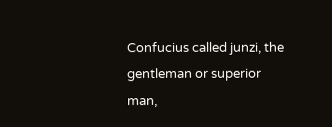Confucius called junzi, the gentleman or superior man,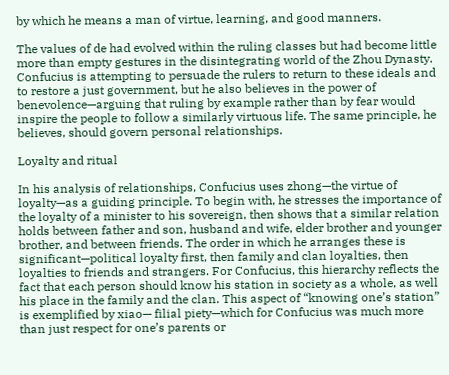by which he means a man of virtue, learning, and good manners.

The values of de had evolved within the ruling classes but had become little more than empty gestures in the disintegrating world of the Zhou Dynasty. Confucius is attempting to persuade the rulers to return to these ideals and to restore a just government, but he also believes in the power of benevolence—arguing that ruling by example rather than by fear would inspire the people to follow a similarly virtuous life. The same principle, he believes, should govern personal relationships.

Loyalty and ritual

In his analysis of relationships, Confucius uses zhong—the virtue of loyalty—as a guiding principle. To begin with, he stresses the importance of the loyalty of a minister to his sovereign, then shows that a similar relation holds between father and son, husband and wife, elder brother and younger brother, and between friends. The order in which he arranges these is significant—political loyalty first, then family and clan loyalties, then loyalties to friends and strangers. For Confucius, this hierarchy reflects the fact that each person should know his station in society as a whole, as well his place in the family and the clan. This aspect of “knowing one’s station” is exemplified by xiao— filial piety—which for Confucius was much more than just respect for one’s parents or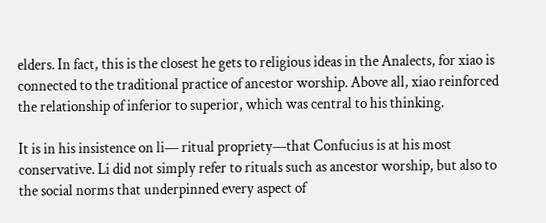elders. In fact, this is the closest he gets to religious ideas in the Analects, for xiao is connected to the traditional practice of ancestor worship. Above all, xiao reinforced the relationship of inferior to superior, which was central to his thinking.

It is in his insistence on li— ritual propriety—that Confucius is at his most conservative. Li did not simply refer to rituals such as ancestor worship, but also to the social norms that underpinned every aspect of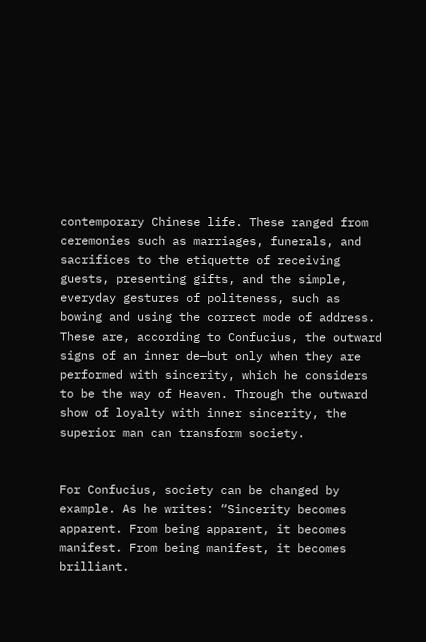contemporary Chinese life. These ranged from ceremonies such as marriages, funerals, and sacrifices to the etiquette of receiving guests, presenting gifts, and the simple, everyday gestures of politeness, such as bowing and using the correct mode of address. These are, according to Confucius, the outward signs of an inner de—but only when they are performed with sincerity, which he considers to be the way of Heaven. Through the outward show of loyalty with inner sincerity, the superior man can transform society.


For Confucius, society can be changed by example. As he writes: “Sincerity becomes apparent. From being apparent, it becomes manifest. From being manifest, it becomes brilliant.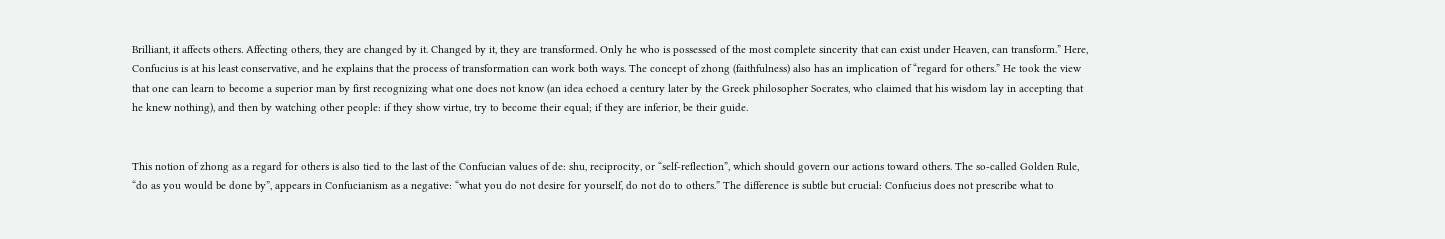Brilliant, it affects others. Affecting others, they are changed by it. Changed by it, they are transformed. Only he who is possessed of the most complete sincerity that can exist under Heaven, can transform.” Here, Confucius is at his least conservative, and he explains that the process of transformation can work both ways. The concept of zhong (faithfulness) also has an implication of “regard for others.” He took the view that one can learn to become a superior man by first recognizing what one does not know (an idea echoed a century later by the Greek philosopher Socrates, who claimed that his wisdom lay in accepting that he knew nothing), and then by watching other people: if they show virtue, try to become their equal; if they are inferior, be their guide.


This notion of zhong as a regard for others is also tied to the last of the Confucian values of de: shu, reciprocity, or “self-reflection”, which should govern our actions toward others. The so-called Golden Rule, “do as you would be done by”, appears in Confucianism as a negative: “what you do not desire for yourself, do not do to others.” The difference is subtle but crucial: Confucius does not prescribe what to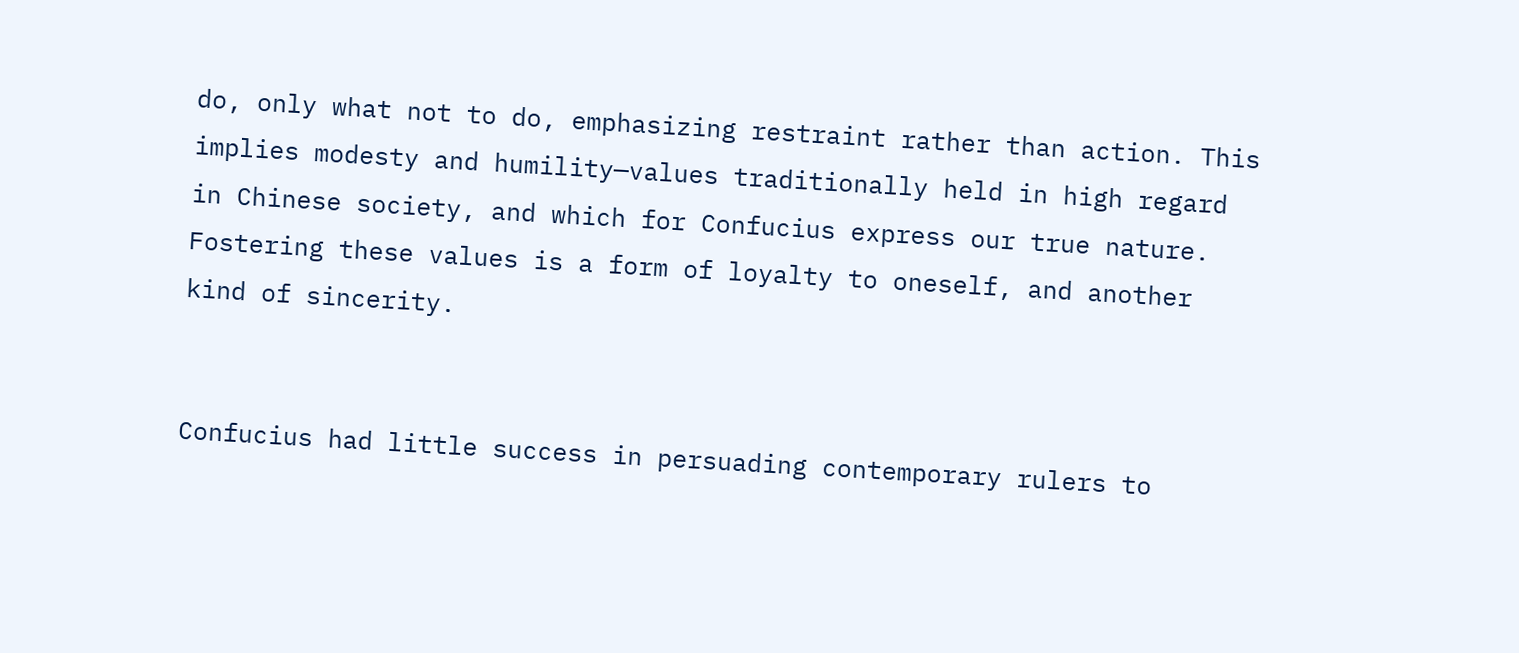do, only what not to do, emphasizing restraint rather than action. This implies modesty and humility—values traditionally held in high regard in Chinese society, and which for Confucius express our true nature. Fostering these values is a form of loyalty to oneself, and another kind of sincerity.


Confucius had little success in persuading contemporary rulers to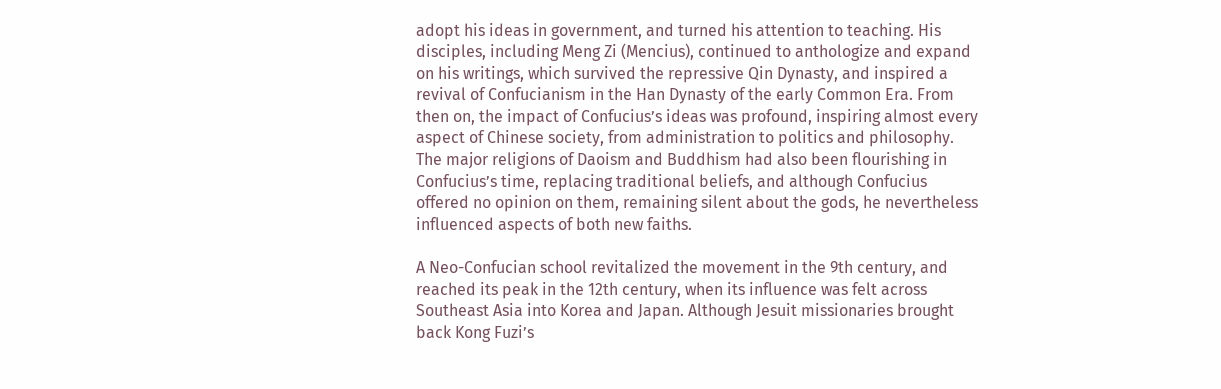adopt his ideas in government, and turned his attention to teaching. His disciples, including Meng Zi (Mencius), continued to anthologize and expand on his writings, which survived the repressive Qin Dynasty, and inspired a revival of Confucianism in the Han Dynasty of the early Common Era. From then on, the impact of Confucius’s ideas was profound, inspiring almost every aspect of Chinese society, from administration to politics and philosophy. The major religions of Daoism and Buddhism had also been flourishing in Confucius’s time, replacing traditional beliefs, and although Confucius offered no opinion on them, remaining silent about the gods, he nevertheless influenced aspects of both new faiths.

A Neo-Confucian school revitalized the movement in the 9th century, and reached its peak in the 12th century, when its influence was felt across Southeast Asia into Korea and Japan. Although Jesuit missionaries brought back Kong Fuzi’s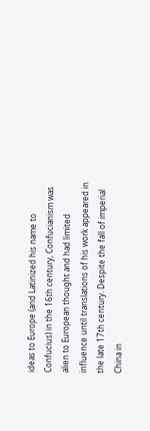ideas to Europe (and Latinized his name to Confucius) in the 16th century, Confucianism was alien to European thought and had limited influence until translations of his work appeared in the late 17th century. Despite the fall of imperial China in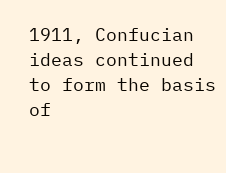1911, Confucian ideas continued to form the basis of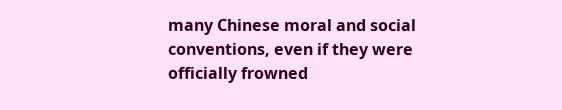many Chinese moral and social conventions, even if they were officially frowned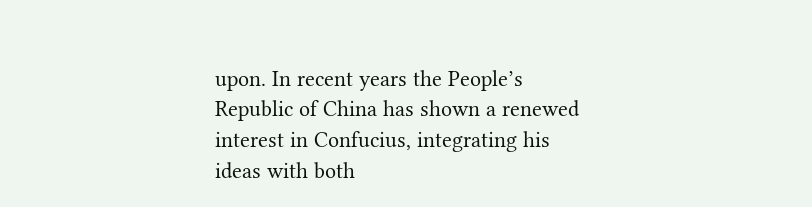upon. In recent years the People’s Republic of China has shown a renewed interest in Confucius, integrating his ideas with both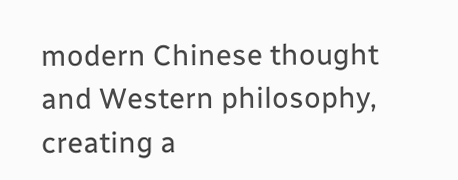modern Chinese thought and Western philosophy, creating a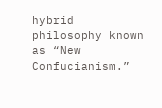hybrid philosophy known as “New Confucianism.”